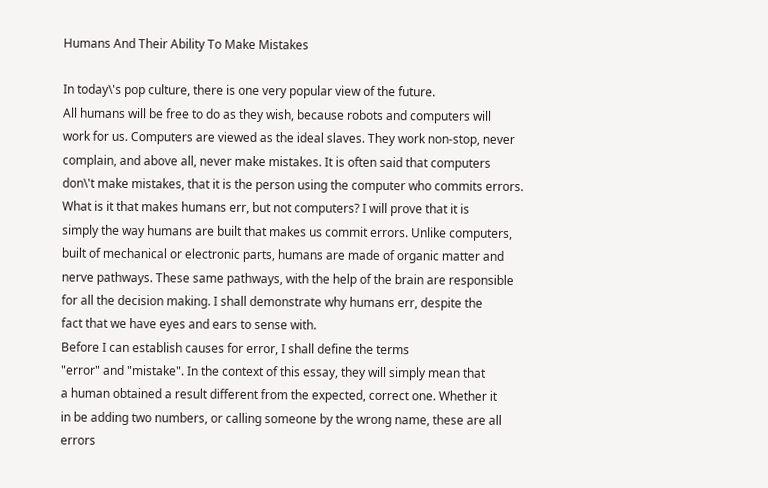Humans And Their Ability To Make Mistakes

In today\'s pop culture, there is one very popular view of the future.
All humans will be free to do as they wish, because robots and computers will
work for us. Computers are viewed as the ideal slaves. They work non-stop, never
complain, and above all, never make mistakes. It is often said that computers
don\'t make mistakes, that it is the person using the computer who commits errors.
What is it that makes humans err, but not computers? I will prove that it is
simply the way humans are built that makes us commit errors. Unlike computers,
built of mechanical or electronic parts, humans are made of organic matter and
nerve pathways. These same pathways, with the help of the brain are responsible
for all the decision making. I shall demonstrate why humans err, despite the
fact that we have eyes and ears to sense with.
Before I can establish causes for error, I shall define the terms
"error" and "mistake". In the context of this essay, they will simply mean that
a human obtained a result different from the expected, correct one. Whether it
in be adding two numbers, or calling someone by the wrong name, these are all
errors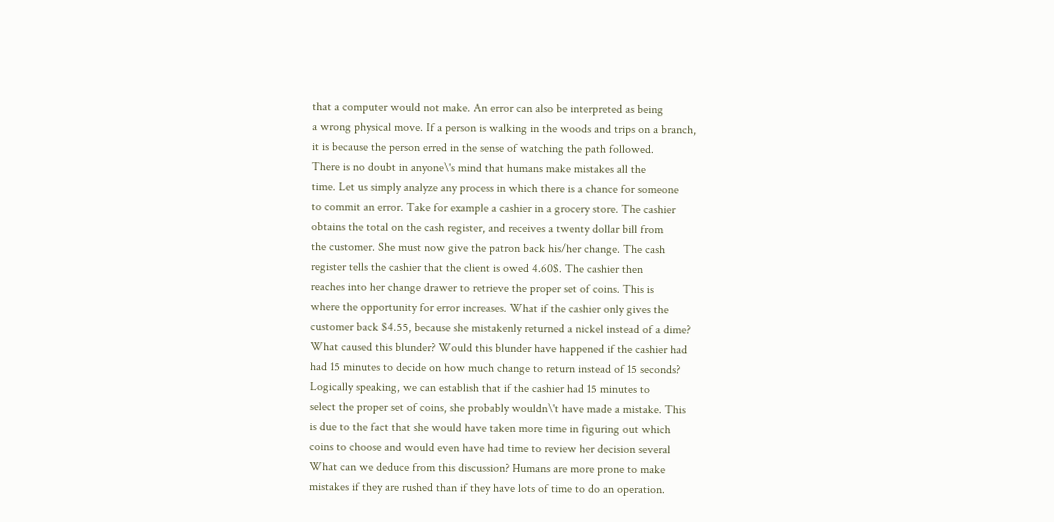that a computer would not make. An error can also be interpreted as being
a wrong physical move. If a person is walking in the woods and trips on a branch,
it is because the person erred in the sense of watching the path followed.
There is no doubt in anyone\'s mind that humans make mistakes all the
time. Let us simply analyze any process in which there is a chance for someone
to commit an error. Take for example a cashier in a grocery store. The cashier
obtains the total on the cash register, and receives a twenty dollar bill from
the customer. She must now give the patron back his/her change. The cash
register tells the cashier that the client is owed 4.60$. The cashier then
reaches into her change drawer to retrieve the proper set of coins. This is
where the opportunity for error increases. What if the cashier only gives the
customer back $4.55, because she mistakenly returned a nickel instead of a dime?
What caused this blunder? Would this blunder have happened if the cashier had
had 15 minutes to decide on how much change to return instead of 15 seconds?
Logically speaking, we can establish that if the cashier had 15 minutes to
select the proper set of coins, she probably wouldn\'t have made a mistake. This
is due to the fact that she would have taken more time in figuring out which
coins to choose and would even have had time to review her decision several
What can we deduce from this discussion? Humans are more prone to make
mistakes if they are rushed than if they have lots of time to do an operation.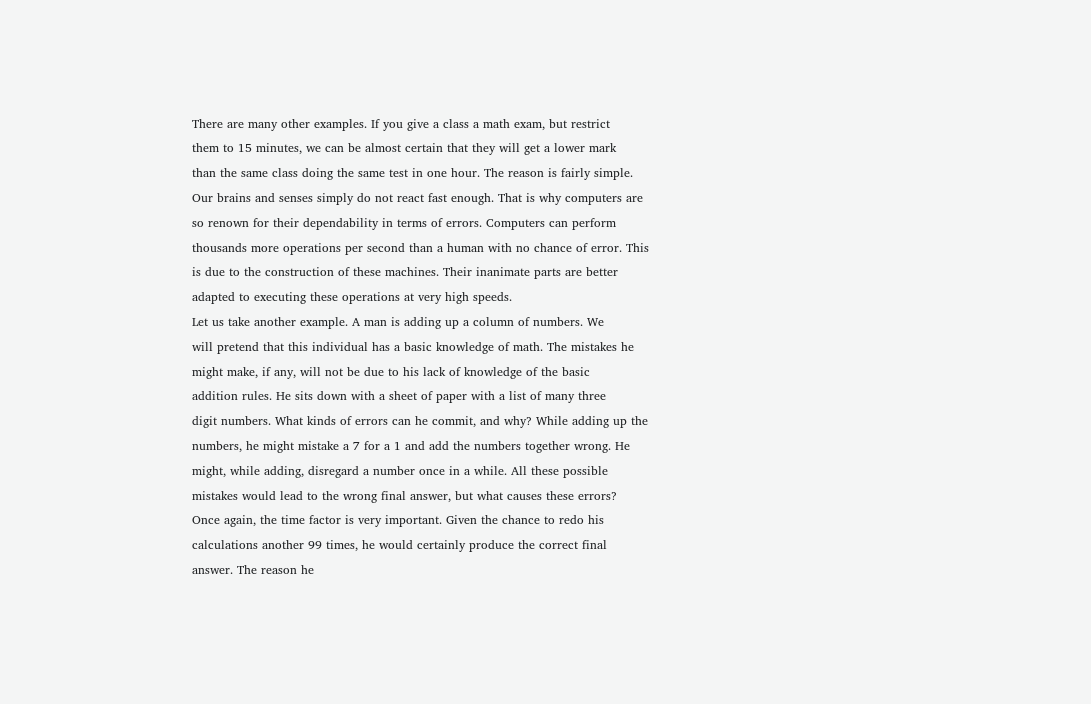There are many other examples. If you give a class a math exam, but restrict
them to 15 minutes, we can be almost certain that they will get a lower mark
than the same class doing the same test in one hour. The reason is fairly simple.
Our brains and senses simply do not react fast enough. That is why computers are
so renown for their dependability in terms of errors. Computers can perform
thousands more operations per second than a human with no chance of error. This
is due to the construction of these machines. Their inanimate parts are better
adapted to executing these operations at very high speeds.
Let us take another example. A man is adding up a column of numbers. We
will pretend that this individual has a basic knowledge of math. The mistakes he
might make, if any, will not be due to his lack of knowledge of the basic
addition rules. He sits down with a sheet of paper with a list of many three
digit numbers. What kinds of errors can he commit, and why? While adding up the
numbers, he might mistake a 7 for a 1 and add the numbers together wrong. He
might, while adding, disregard a number once in a while. All these possible
mistakes would lead to the wrong final answer, but what causes these errors?
Once again, the time factor is very important. Given the chance to redo his
calculations another 99 times, he would certainly produce the correct final
answer. The reason he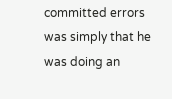committed errors was simply that he was doing an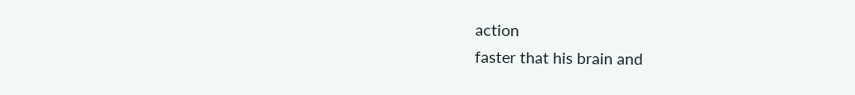action
faster that his brain and